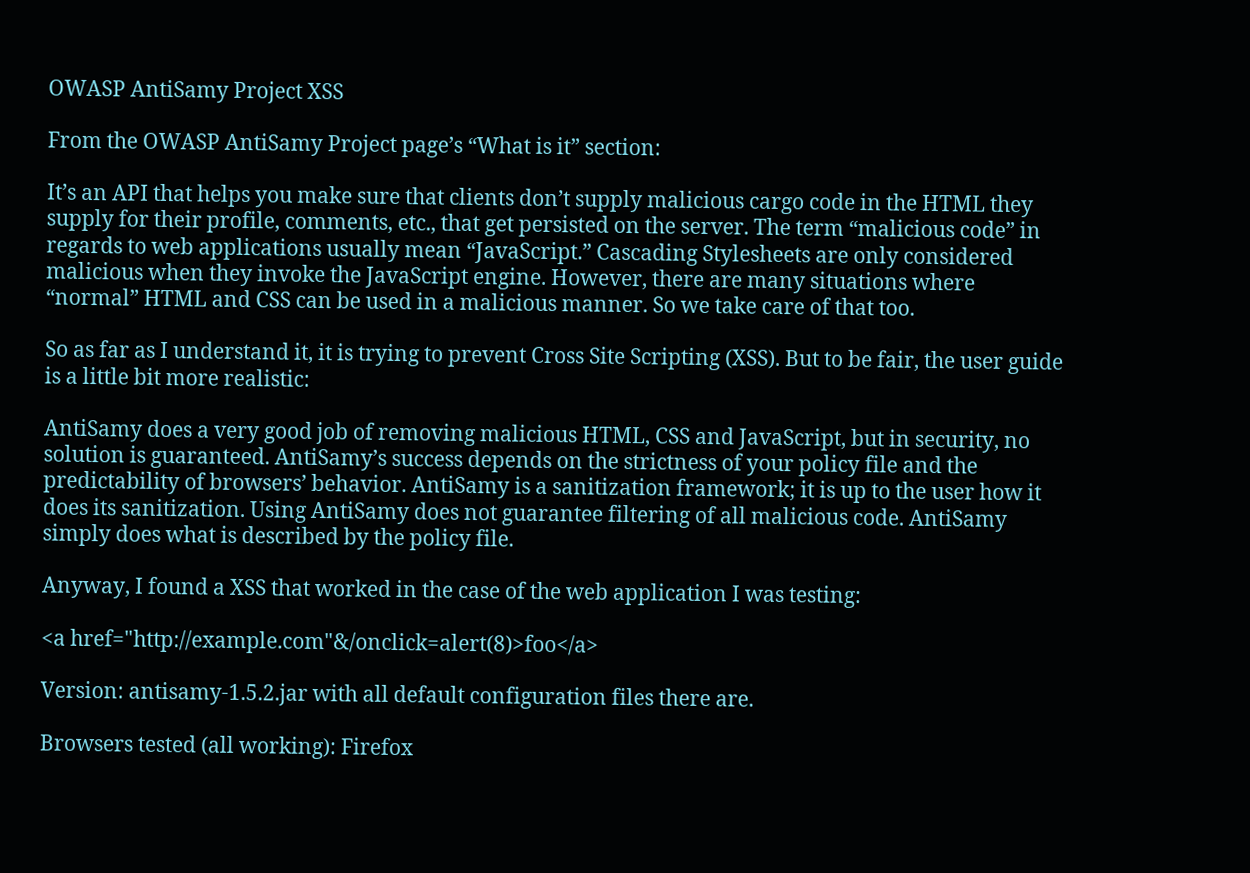OWASP AntiSamy Project XSS

From the OWASP AntiSamy Project page’s “What is it” section:

It’s an API that helps you make sure that clients don’t supply malicious cargo code in the HTML they supply for their profile, comments, etc., that get persisted on the server. The term “malicious code” in regards to web applications usually mean “JavaScript.” Cascading Stylesheets are only considered malicious when they invoke the JavaScript engine. However, there are many situations where “normal” HTML and CSS can be used in a malicious manner. So we take care of that too.

So as far as I understand it, it is trying to prevent Cross Site Scripting (XSS). But to be fair, the user guide is a little bit more realistic:

AntiSamy does a very good job of removing malicious HTML, CSS and JavaScript, but in security, no solution is guaranteed. AntiSamy’s success depends on the strictness of your policy file and the predictability of browsers’ behavior. AntiSamy is a sanitization framework; it is up to the user how it does its sanitization. Using AntiSamy does not guarantee filtering of all malicious code. AntiSamy simply does what is described by the policy file.

Anyway, I found a XSS that worked in the case of the web application I was testing:

<a href="http://example.com"&/onclick=alert(8)>foo</a>

Version: antisamy-1.5.2.jar with all default configuration files there are.

Browsers tested (all working): Firefox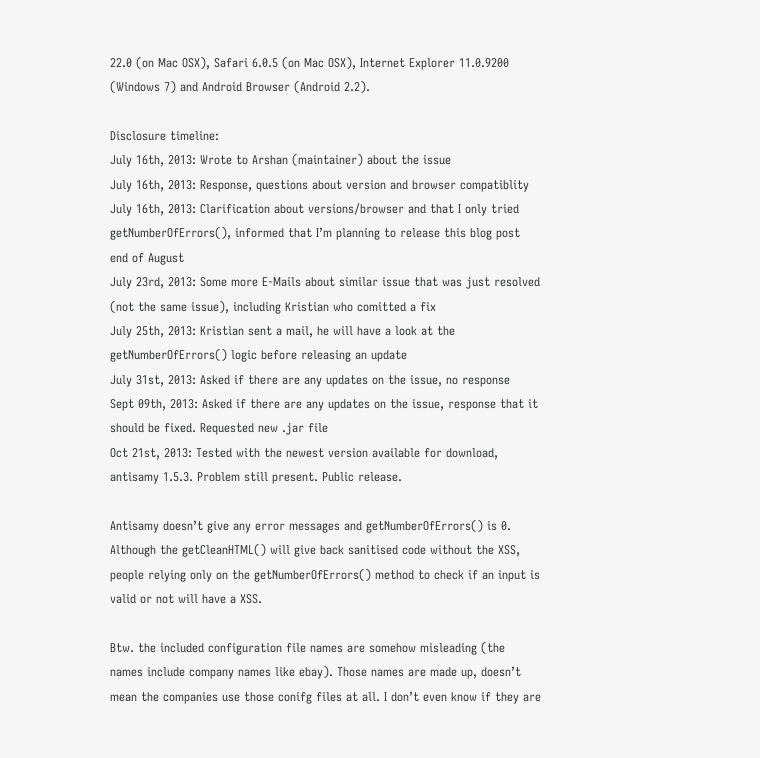22.0 (on Mac OSX), Safari 6.0.5 (on Mac OSX), Internet Explorer 11.0.9200 (Windows 7) and Android Browser (Android 2.2).

Disclosure timeline:
July 16th, 2013: Wrote to Arshan (maintainer) about the issue
July 16th, 2013: Response, questions about version and browser compatiblity
July 16th, 2013: Clarification about versions/browser and that I only tried getNumberOfErrors(), informed that I’m planning to release this blog post end of August
July 23rd, 2013: Some more E-Mails about similar issue that was just resolved (not the same issue), including Kristian who comitted a fix
July 25th, 2013: Kristian sent a mail, he will have a look at the getNumberOfErrors() logic before releasing an update
July 31st, 2013: Asked if there are any updates on the issue, no response
Sept 09th, 2013: Asked if there are any updates on the issue, response that it should be fixed. Requested new .jar file
Oct 21st, 2013: Tested with the newest version available for download, antisamy 1.5.3. Problem still present. Public release.

Antisamy doesn’t give any error messages and getNumberOfErrors() is 0. Although the getCleanHTML() will give back sanitised code without the XSS, people relying only on the getNumberOfErrors() method to check if an input is valid or not will have a XSS.

Btw. the included configuration file names are somehow misleading (the names include company names like ebay). Those names are made up, doesn’t mean the companies use those conifg files at all. I don’t even know if they are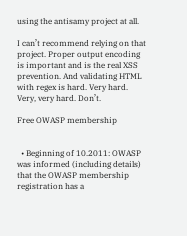using the antisamy project at all.

I can’t recommend relying on that project. Proper output encoding is important and is the real XSS prevention. And validating HTML with regex is hard. Very hard. Very, very hard. Don’t.

Free OWASP membership


  • Beginning of 10.2011: OWASP was informed (including details) that the OWASP membership registration has a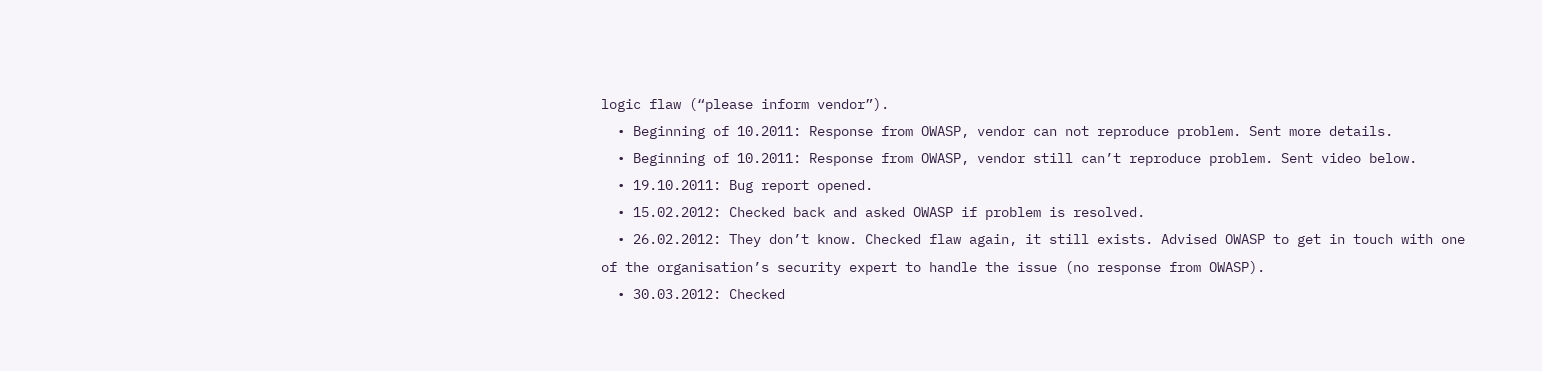logic flaw (“please inform vendor”).
  • Beginning of 10.2011: Response from OWASP, vendor can not reproduce problem. Sent more details.
  • Beginning of 10.2011: Response from OWASP, vendor still can’t reproduce problem. Sent video below.
  • 19.10.2011: Bug report opened.
  • 15.02.2012: Checked back and asked OWASP if problem is resolved.
  • 26.02.2012: They don’t know. Checked flaw again, it still exists. Advised OWASP to get in touch with one of the organisation’s security expert to handle the issue (no response from OWASP).
  • 30.03.2012: Checked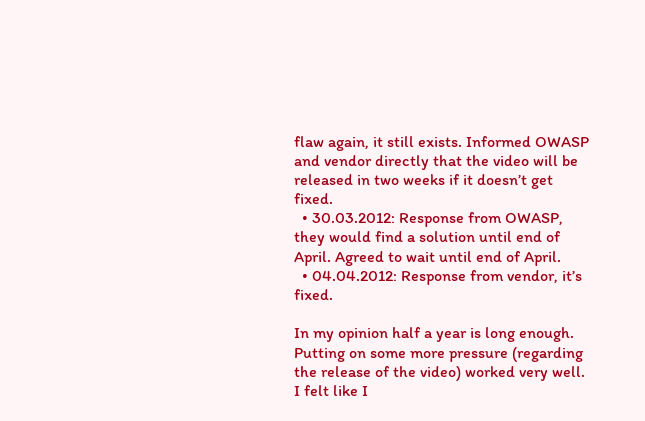flaw again, it still exists. Informed OWASP and vendor directly that the video will be released in two weeks if it doesn’t get fixed.
  • 30.03.2012: Response from OWASP, they would find a solution until end of April. Agreed to wait until end of April.
  • 04.04.2012: Response from vendor, it’s fixed.

In my opinion half a year is long enough. Putting on some more pressure (regarding the release of the video) worked very well. I felt like I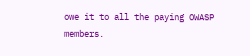owe it to all the paying OWASP members.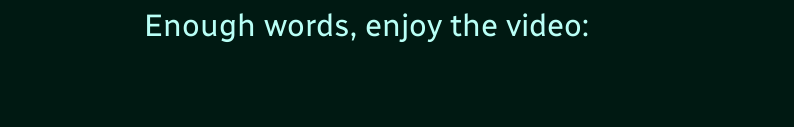Enough words, enjoy the video: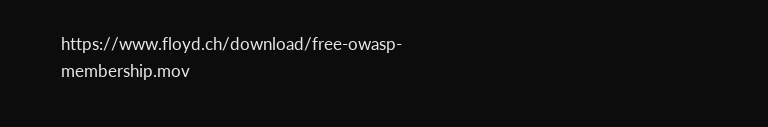https://www.floyd.ch/download/free-owasp-membership.mov